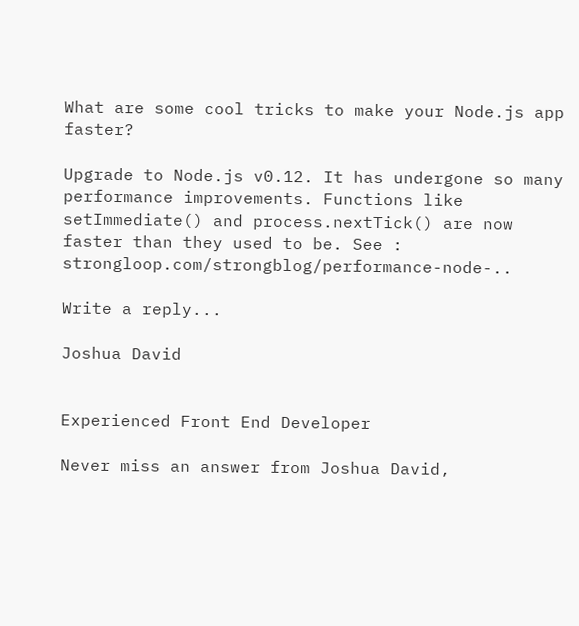What are some cool tricks to make your Node.js app faster?

Upgrade to Node.js v0.12. It has undergone so many performance improvements. Functions like setImmediate() and process.nextTick() are now faster than they used to be. See : strongloop.com/strongblog/performance-node-..

Write a reply...

Joshua David


Experienced Front End Developer

Never miss an answer from Joshua David,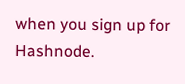when you sign up for Hashnode.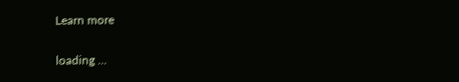Learn more

loading ...